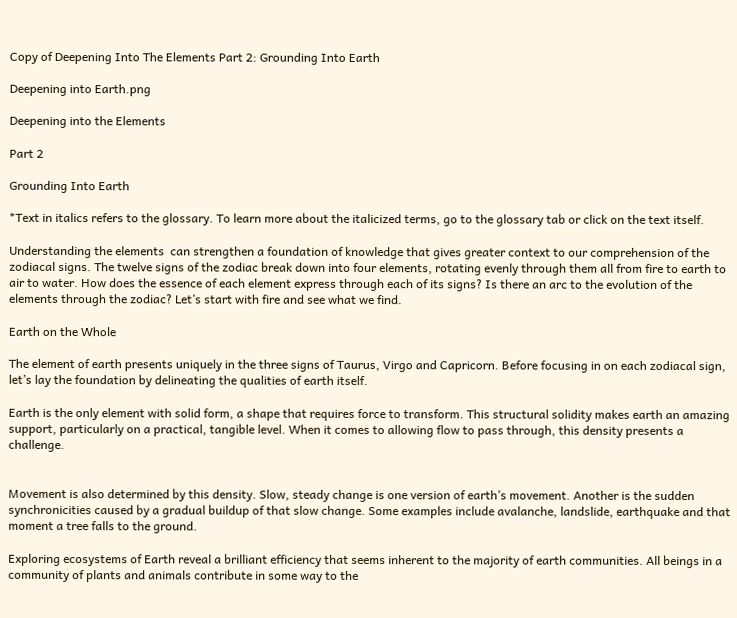Copy of Deepening Into The Elements Part 2: Grounding Into Earth

Deepening into Earth.png

Deepening into the Elements

Part 2

Grounding Into Earth

*Text in italics refers to the glossary. To learn more about the italicized terms, go to the glossary tab or click on the text itself.

Understanding the elements  can strengthen a foundation of knowledge that gives greater context to our comprehension of the zodiacal signs. The twelve signs of the zodiac break down into four elements, rotating evenly through them all from fire to earth to air to water. How does the essence of each element express through each of its signs? Is there an arc to the evolution of the elements through the zodiac? Let’s start with fire and see what we find.

Earth on the Whole

The element of earth presents uniquely in the three signs of Taurus, Virgo and Capricorn. Before focusing in on each zodiacal sign, let’s lay the foundation by delineating the qualities of earth itself.

Earth is the only element with solid form, a shape that requires force to transform. This structural solidity makes earth an amazing support, particularly on a practical, tangible level. When it comes to allowing flow to pass through, this density presents a challenge.


Movement is also determined by this density. Slow, steady change is one version of earth’s movement. Another is the sudden synchronicities caused by a gradual buildup of that slow change. Some examples include avalanche, landslide, earthquake and that moment a tree falls to the ground.

Exploring ecosystems of Earth reveal a brilliant efficiency that seems inherent to the majority of earth communities. All beings in a community of plants and animals contribute in some way to the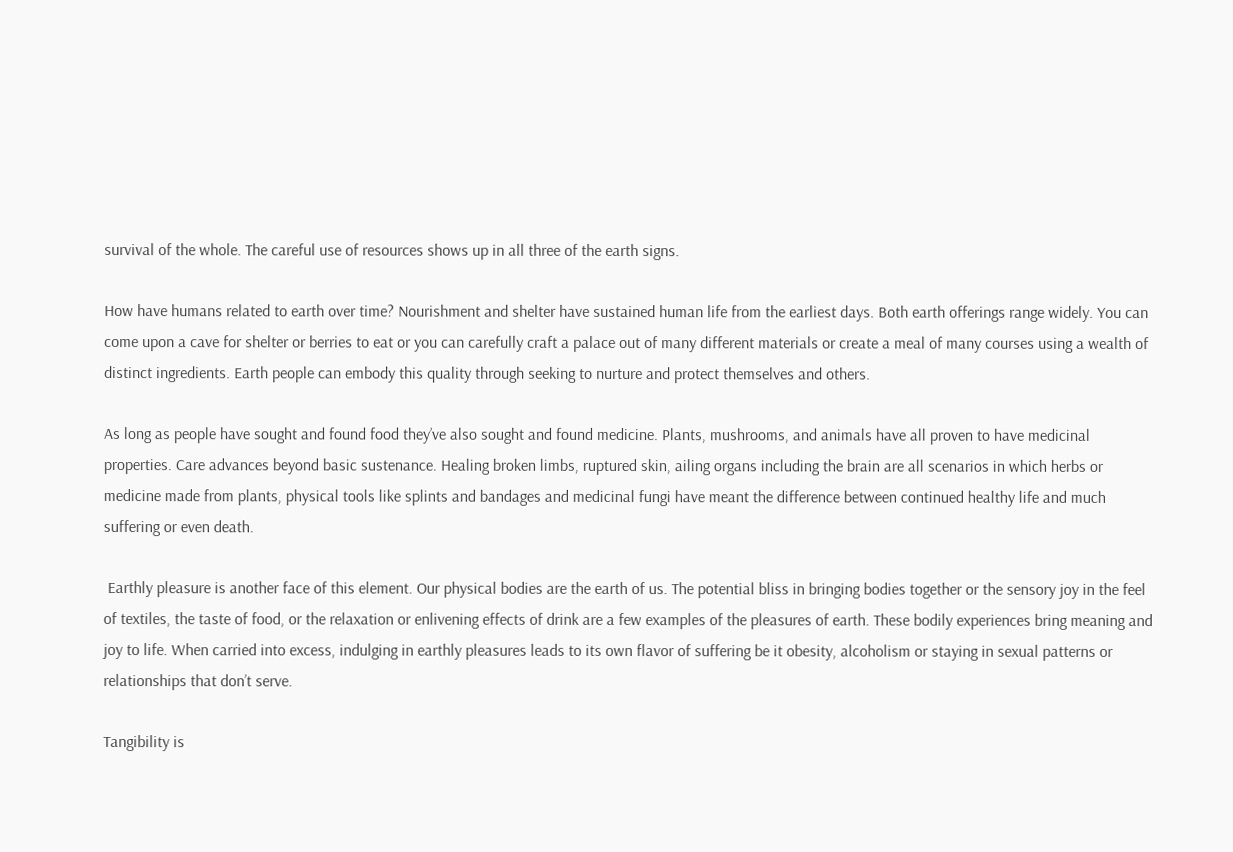survival of the whole. The careful use of resources shows up in all three of the earth signs.

How have humans related to earth over time? Nourishment and shelter have sustained human life from the earliest days. Both earth offerings range widely. You can come upon a cave for shelter or berries to eat or you can carefully craft a palace out of many different materials or create a meal of many courses using a wealth of distinct ingredients. Earth people can embody this quality through seeking to nurture and protect themselves and others.

As long as people have sought and found food they’ve also sought and found medicine. Plants, mushrooms, and animals have all proven to have medicinal properties. Care advances beyond basic sustenance. Healing broken limbs, ruptured skin, ailing organs including the brain are all scenarios in which herbs or medicine made from plants, physical tools like splints and bandages and medicinal fungi have meant the difference between continued healthy life and much suffering or even death.

 Earthly pleasure is another face of this element. Our physical bodies are the earth of us. The potential bliss in bringing bodies together or the sensory joy in the feel of textiles, the taste of food, or the relaxation or enlivening effects of drink are a few examples of the pleasures of earth. These bodily experiences bring meaning and joy to life. When carried into excess, indulging in earthly pleasures leads to its own flavor of suffering be it obesity, alcoholism or staying in sexual patterns or relationships that don’t serve.

Tangibility is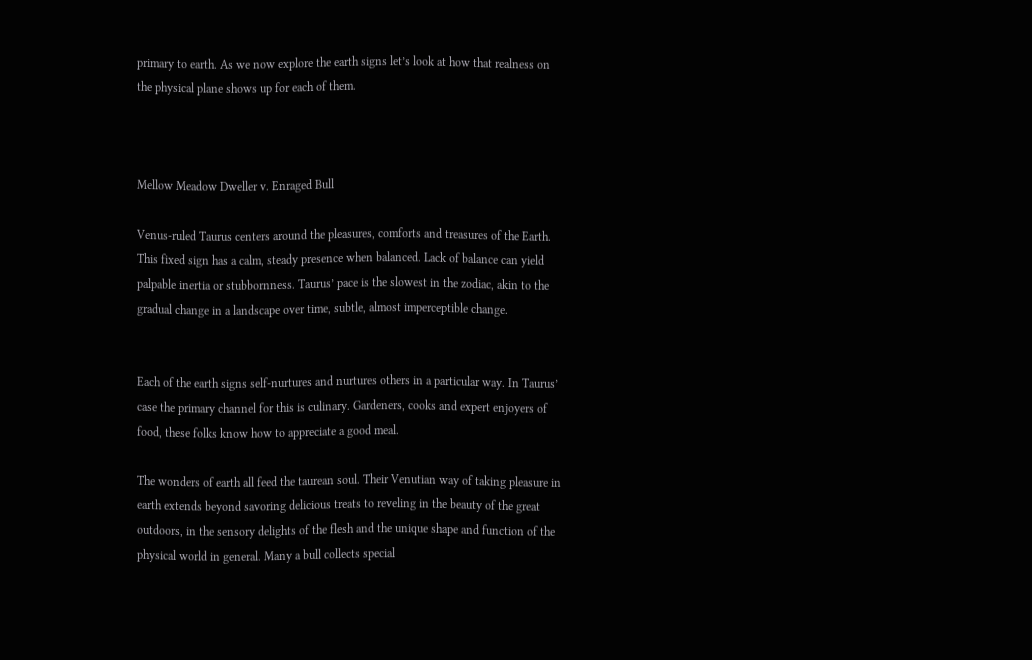primary to earth. As we now explore the earth signs let’s look at how that realness on the physical plane shows up for each of them.



Mellow Meadow Dweller v. Enraged Bull

Venus-ruled Taurus centers around the pleasures, comforts and treasures of the Earth. This fixed sign has a calm, steady presence when balanced. Lack of balance can yield palpable inertia or stubbornness. Taurus’ pace is the slowest in the zodiac, akin to the gradual change in a landscape over time, subtle, almost imperceptible change.


Each of the earth signs self-nurtures and nurtures others in a particular way. In Taurus’ case the primary channel for this is culinary. Gardeners, cooks and expert enjoyers of food, these folks know how to appreciate a good meal.

The wonders of earth all feed the taurean soul. Their Venutian way of taking pleasure in earth extends beyond savoring delicious treats to reveling in the beauty of the great outdoors, in the sensory delights of the flesh and the unique shape and function of the physical world in general. Many a bull collects special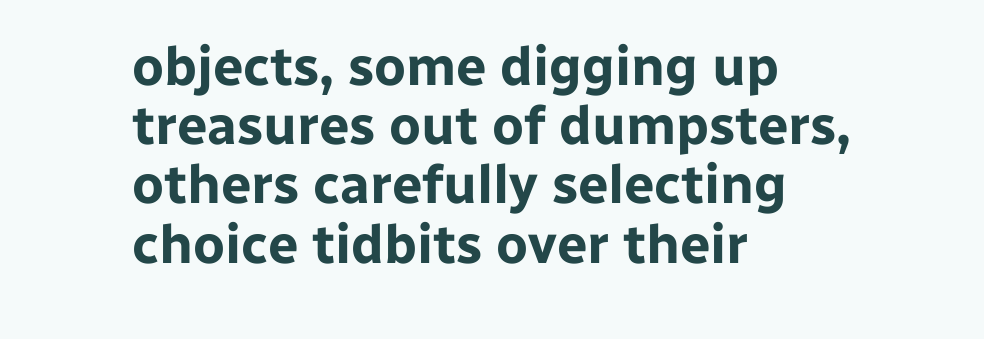objects, some digging up treasures out of dumpsters, others carefully selecting choice tidbits over their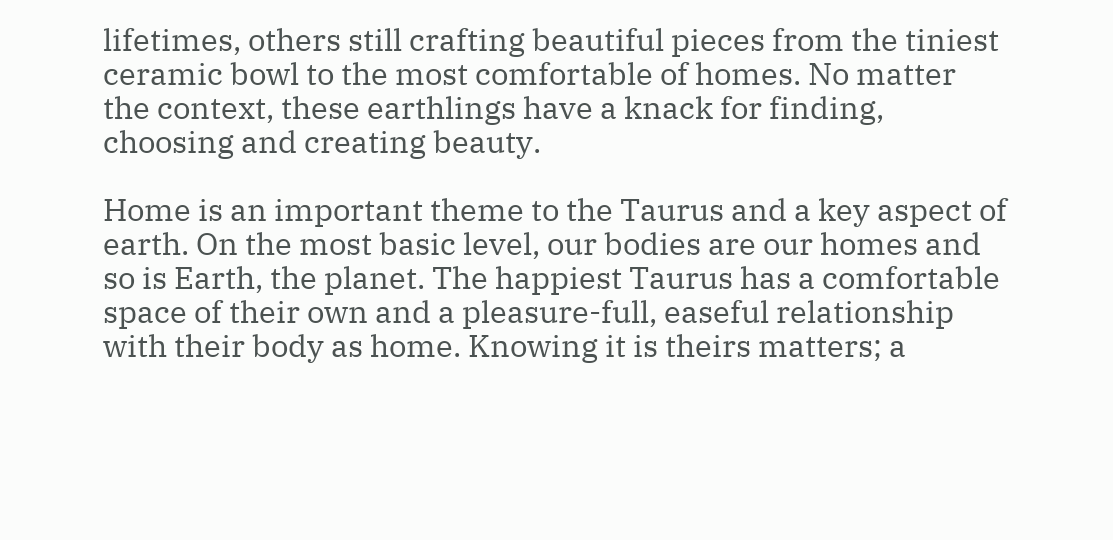lifetimes, others still crafting beautiful pieces from the tiniest ceramic bowl to the most comfortable of homes. No matter the context, these earthlings have a knack for finding, choosing and creating beauty.

Home is an important theme to the Taurus and a key aspect of earth. On the most basic level, our bodies are our homes and so is Earth, the planet. The happiest Taurus has a comfortable space of their own and a pleasure-full, easeful relationship with their body as home. Knowing it is theirs matters; a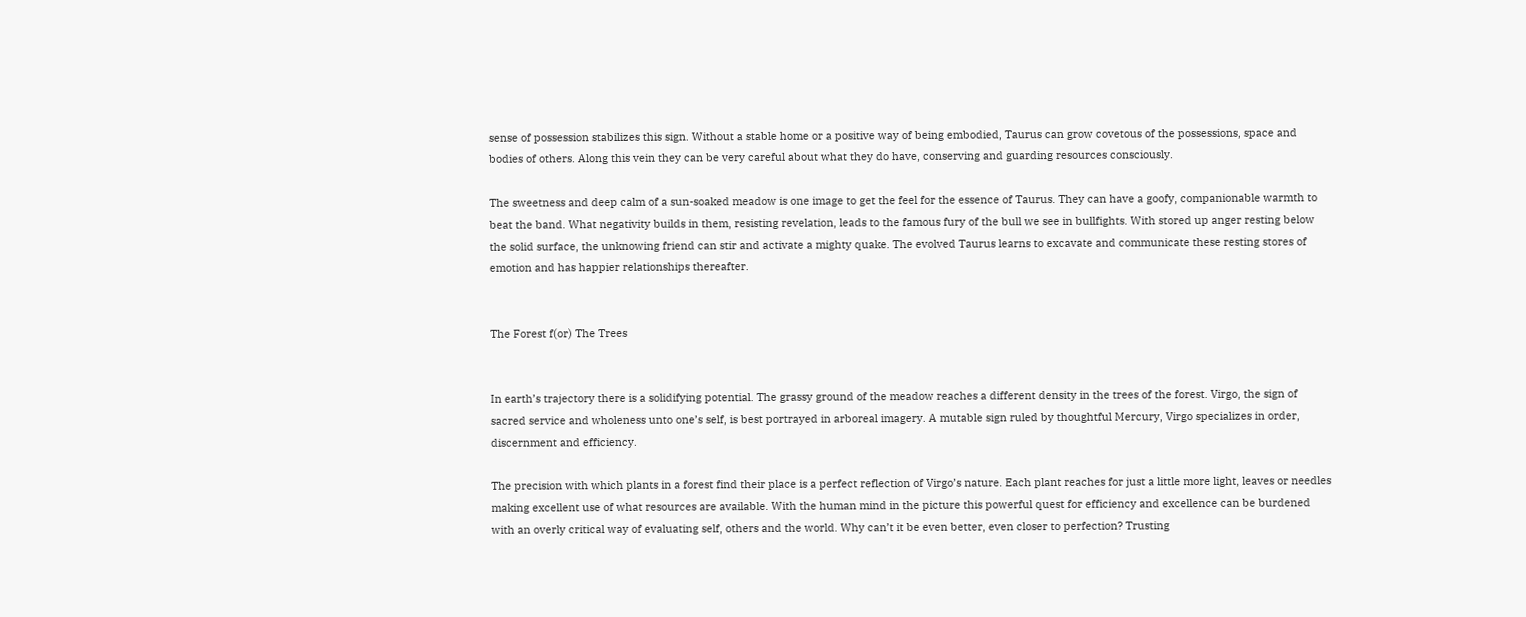sense of possession stabilizes this sign. Without a stable home or a positive way of being embodied, Taurus can grow covetous of the possessions, space and bodies of others. Along this vein they can be very careful about what they do have, conserving and guarding resources consciously.

The sweetness and deep calm of a sun-soaked meadow is one image to get the feel for the essence of Taurus. They can have a goofy, companionable warmth to beat the band. What negativity builds in them, resisting revelation, leads to the famous fury of the bull we see in bullfights. With stored up anger resting below the solid surface, the unknowing friend can stir and activate a mighty quake. The evolved Taurus learns to excavate and communicate these resting stores of emotion and has happier relationships thereafter.


The Forest f(or) The Trees


In earth’s trajectory there is a solidifying potential. The grassy ground of the meadow reaches a different density in the trees of the forest. Virgo, the sign of sacred service and wholeness unto one’s self, is best portrayed in arboreal imagery. A mutable sign ruled by thoughtful Mercury, Virgo specializes in order, discernment and efficiency.

The precision with which plants in a forest find their place is a perfect reflection of Virgo’s nature. Each plant reaches for just a little more light, leaves or needles making excellent use of what resources are available. With the human mind in the picture this powerful quest for efficiency and excellence can be burdened with an overly critical way of evaluating self, others and the world. Why can’t it be even better, even closer to perfection? Trusting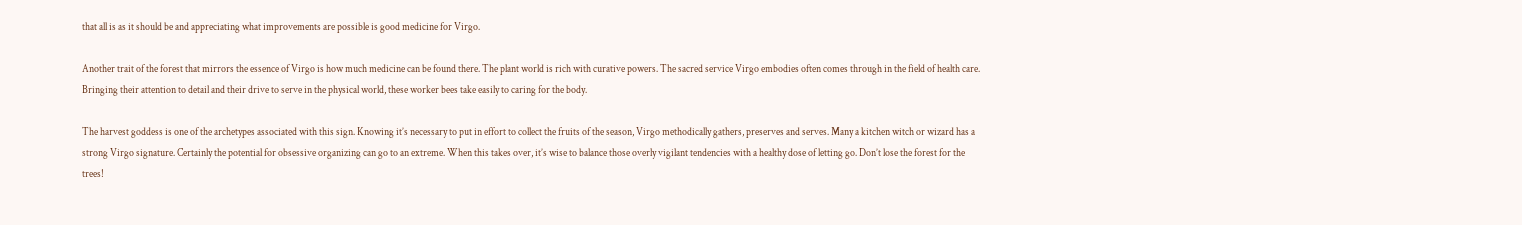that all is as it should be and appreciating what improvements are possible is good medicine for Virgo.

Another trait of the forest that mirrors the essence of Virgo is how much medicine can be found there. The plant world is rich with curative powers. The sacred service Virgo embodies often comes through in the field of health care. Bringing their attention to detail and their drive to serve in the physical world, these worker bees take easily to caring for the body.

The harvest goddess is one of the archetypes associated with this sign. Knowing it’s necessary to put in effort to collect the fruits of the season, Virgo methodically gathers, preserves and serves. Many a kitchen witch or wizard has a strong Virgo signature. Certainly the potential for obsessive organizing can go to an extreme. When this takes over, it’s wise to balance those overly vigilant tendencies with a healthy dose of letting go. Don’t lose the forest for the trees!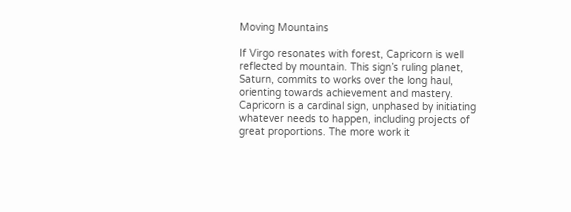Moving Mountains

If Virgo resonates with forest, Capricorn is well reflected by mountain. This sign’s ruling planet, Saturn, commits to works over the long haul, orienting towards achievement and mastery. Capricorn is a cardinal sign, unphased by initiating whatever needs to happen, including projects of great proportions. The more work it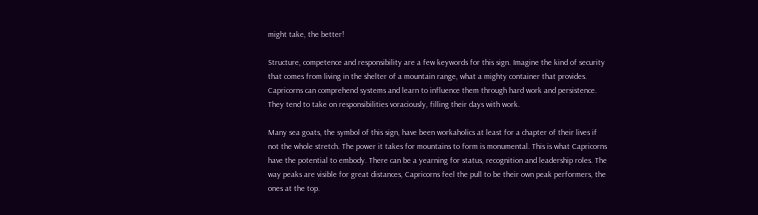might take, the better!

Structure, competence and responsibility are a few keywords for this sign. Imagine the kind of security that comes from living in the shelter of a mountain range, what a mighty container that provides. Capricorns can comprehend systems and learn to influence them through hard work and persistence. They tend to take on responsibilities voraciously, filling their days with work.

Many sea goats, the symbol of this sign, have been workaholics at least for a chapter of their lives if not the whole stretch. The power it takes for mountains to form is monumental. This is what Capricorns have the potential to embody. There can be a yearning for status, recognition and leadership roles. The way peaks are visible for great distances, Capricorns feel the pull to be their own peak performers, the ones at the top.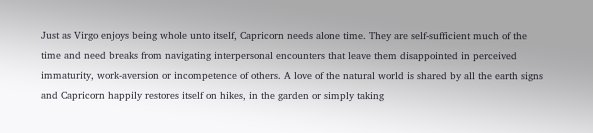Just as Virgo enjoys being whole unto itself, Capricorn needs alone time. They are self-sufficient much of the time and need breaks from navigating interpersonal encounters that leave them disappointed in perceived immaturity, work-aversion or incompetence of others. A love of the natural world is shared by all the earth signs and Capricorn happily restores itself on hikes, in the garden or simply taking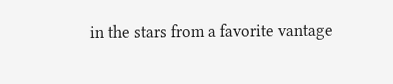in the stars from a favorite vantage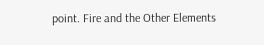point. Fire and the Other Elements